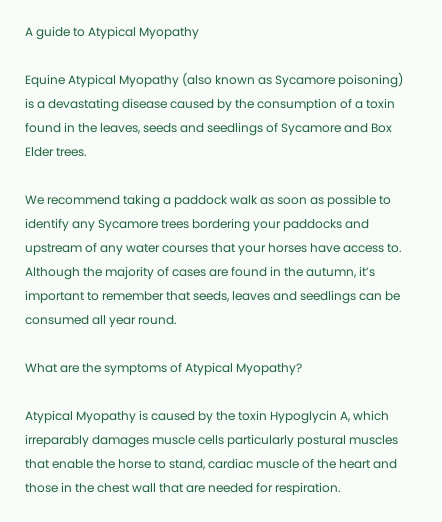A guide to Atypical Myopathy

Equine Atypical Myopathy (also known as Sycamore poisoning) is a devastating disease caused by the consumption of a toxin found in the leaves, seeds and seedlings of Sycamore and Box Elder trees.

We recommend taking a paddock walk as soon as possible to identify any Sycamore trees bordering your paddocks and upstream of any water courses that your horses have access to. Although the majority of cases are found in the autumn, it’s important to remember that seeds, leaves and seedlings can be consumed all year round.

What are the symptoms of Atypical Myopathy?

Atypical Myopathy is caused by the toxin Hypoglycin A, which irreparably damages muscle cells particularly postural muscles that enable the horse to stand, cardiac muscle of the heart and those in the chest wall that are needed for respiration.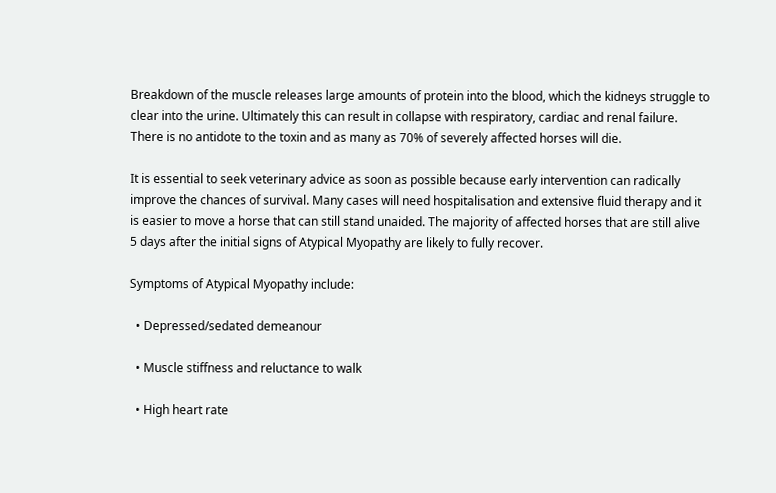Breakdown of the muscle releases large amounts of protein into the blood, which the kidneys struggle to clear into the urine. Ultimately this can result in collapse with respiratory, cardiac and renal failure. There is no antidote to the toxin and as many as 70% of severely affected horses will die.

It is essential to seek veterinary advice as soon as possible because early intervention can radically improve the chances of survival. Many cases will need hospitalisation and extensive fluid therapy and it is easier to move a horse that can still stand unaided. The majority of affected horses that are still alive 5 days after the initial signs of Atypical Myopathy are likely to fully recover.

Symptoms of Atypical Myopathy include:

  • Depressed/sedated demeanour

  • Muscle stiffness and reluctance to walk

  • High heart rate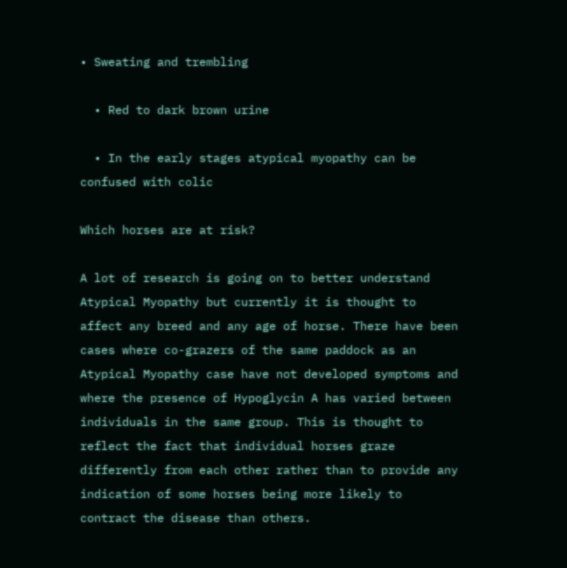• Sweating and trembling

  • Red to dark brown urine

  • In the early stages atypical myopathy can be confused with colic

Which horses are at risk?

A lot of research is going on to better understand Atypical Myopathy but currently it is thought to affect any breed and any age of horse. There have been cases where co-grazers of the same paddock as an Atypical Myopathy case have not developed symptoms and where the presence of Hypoglycin A has varied between individuals in the same group. This is thought to reflect the fact that individual horses graze differently from each other rather than to provide any indication of some horses being more likely to contract the disease than others.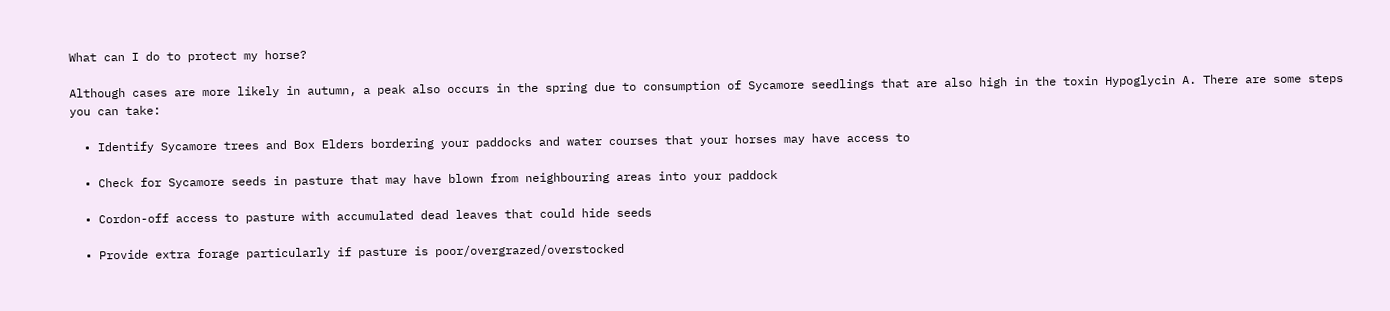What can I do to protect my horse?

Although cases are more likely in autumn, a peak also occurs in the spring due to consumption of Sycamore seedlings that are also high in the toxin Hypoglycin A. There are some steps you can take:

  • Identify Sycamore trees and Box Elders bordering your paddocks and water courses that your horses may have access to

  • Check for Sycamore seeds in pasture that may have blown from neighbouring areas into your paddock

  • Cordon-off access to pasture with accumulated dead leaves that could hide seeds

  • Provide extra forage particularly if pasture is poor/overgrazed/overstocked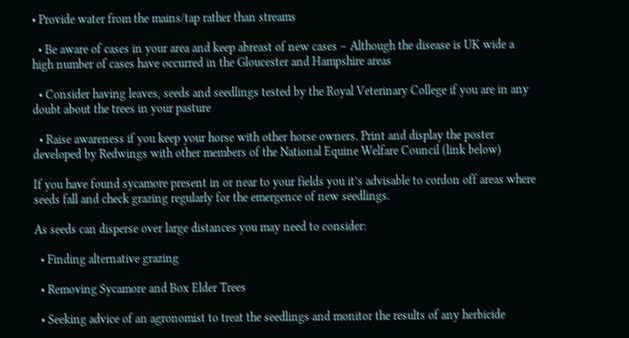• Provide water from the mains/tap rather than streams

  • Be aware of cases in your area and keep abreast of new cases – Although the disease is UK wide a high number of cases have occurred in the Gloucester and Hampshire areas

  • Consider having leaves, seeds and seedlings tested by the Royal Veterinary College if you are in any doubt about the trees in your pasture

  • Raise awareness if you keep your horse with other horse owners. Print and display the poster developed by Redwings with other members of the National Equine Welfare Council (link below)

If you have found sycamore present in or near to your fields you it’s advisable to cordon off areas where seeds fall and check grazing regularly for the emergence of new seedlings.

As seeds can disperse over large distances you may need to consider:

  • Finding alternative grazing

  • Removing Sycamore and Box Elder Trees

  • Seeking advice of an agronomist to treat the seedlings and monitor the results of any herbicide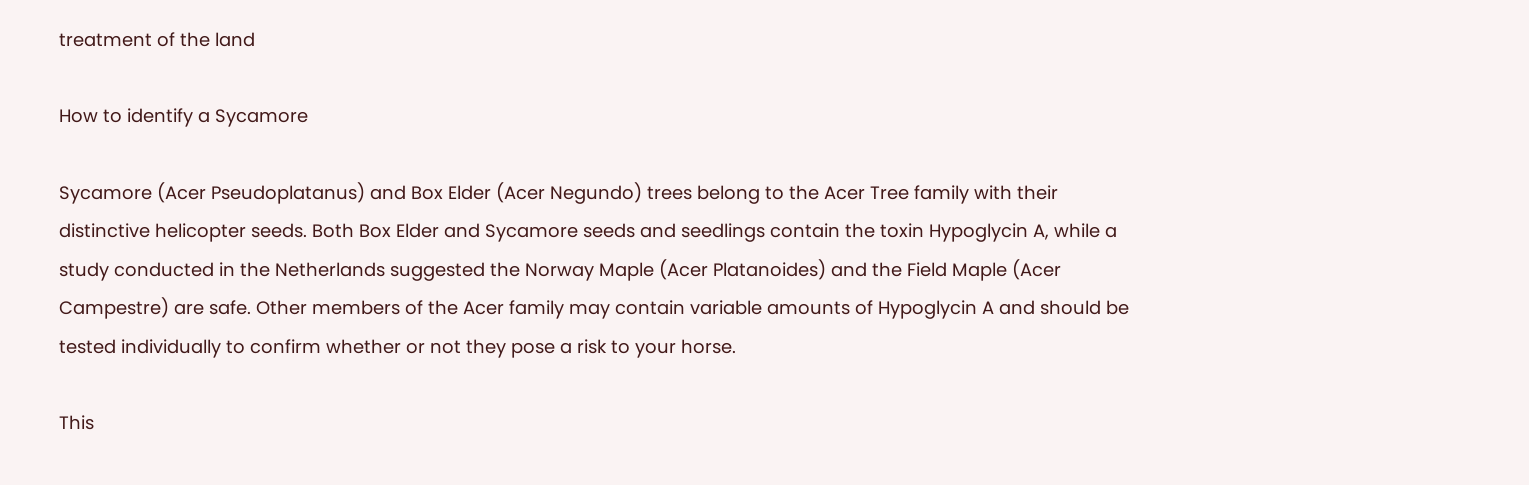treatment of the land

How to identify a Sycamore

Sycamore (Acer Pseudoplatanus) and Box Elder (Acer Negundo) trees belong to the Acer Tree family with their distinctive helicopter seeds. Both Box Elder and Sycamore seeds and seedlings contain the toxin Hypoglycin A, while a study conducted in the Netherlands suggested the Norway Maple (Acer Platanoides) and the Field Maple (Acer Campestre) are safe. Other members of the Acer family may contain variable amounts of Hypoglycin A and should be tested individually to confirm whether or not they pose a risk to your horse.

This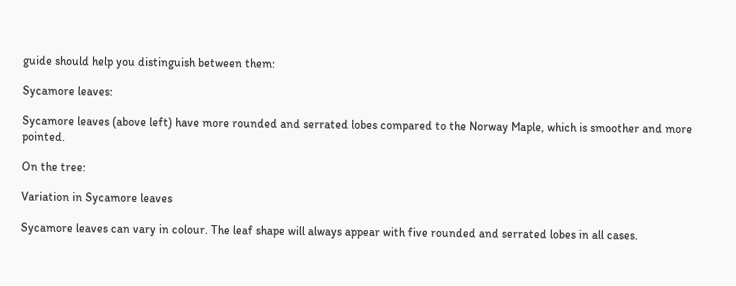guide should help you distinguish between them:

Sycamore leaves:

Sycamore leaves (above left) have more rounded and serrated lobes compared to the Norway Maple, which is smoother and more pointed.

On the tree:

Variation in Sycamore leaves

Sycamore leaves can vary in colour. The leaf shape will always appear with five rounded and serrated lobes in all cases.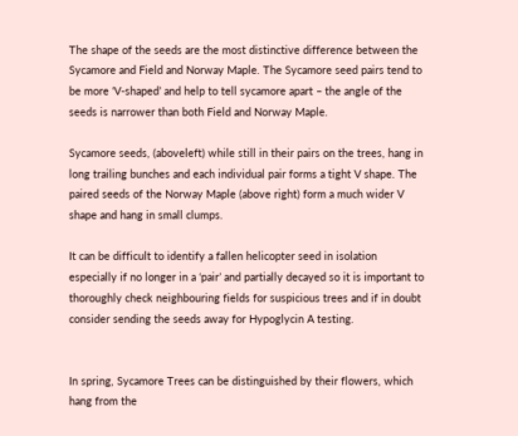The shape of the seeds are the most distinctive difference between the Sycamore and Field and Norway Maple. The Sycamore seed pairs tend to be more ‘V-shaped’ and help to tell sycamore apart – the angle of the seeds is narrower than both Field and Norway Maple.

Sycamore seeds, (aboveleft) while still in their pairs on the trees, hang in long trailing bunches and each individual pair forms a tight V shape. The paired seeds of the Norway Maple (above right) form a much wider V shape and hang in small clumps.

It can be difficult to identify a fallen helicopter seed in isolation especially if no longer in a ‘pair’ and partially decayed so it is important to thoroughly check neighbouring fields for suspicious trees and if in doubt consider sending the seeds away for Hypoglycin A testing.


In spring, Sycamore Trees can be distinguished by their flowers, which hang from the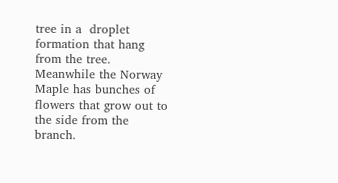tree in a  droplet formation that hang from the tree. Meanwhile the Norway Maple has bunches of flowers that grow out to the side from the branch.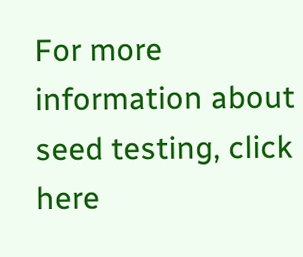For more information about seed testing, click here